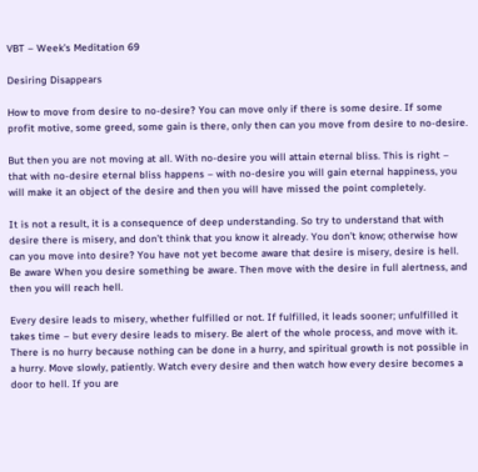VBT – Week’s Meditation 69

Desiring Disappears

How to move from desire to no-desire? You can move only if there is some desire. If some profit motive, some greed, some gain is there, only then can you move from desire to no-desire.

But then you are not moving at all. With no-desire you will attain eternal bliss. This is right – that with no-desire eternal bliss happens – with no-desire you will gain eternal happiness, you will make it an object of the desire and then you will have missed the point completely.

It is not a result, it is a consequence of deep understanding. So try to understand that with desire there is misery, and don’t think that you know it already. You don’t know; otherwise how can you move into desire? You have not yet become aware that desire is misery, desire is hell. Be aware When you desire something be aware. Then move with the desire in full alertness, and then you will reach hell.

Every desire leads to misery, whether fulfilled or not. If fulfilled, it leads sooner; unfulfilled it takes time – but every desire leads to misery. Be alert of the whole process, and move with it. There is no hurry because nothing can be done in a hurry, and spiritual growth is not possible in a hurry. Move slowly, patiently. Watch every desire and then watch how every desire becomes a door to hell. If you are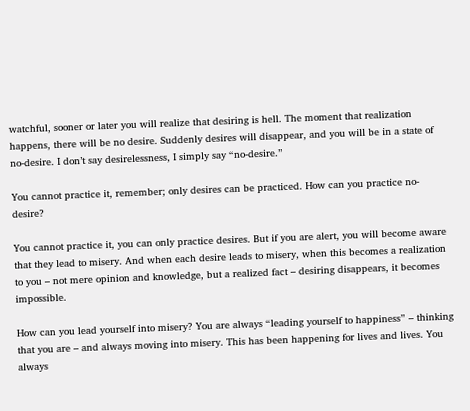watchful, sooner or later you will realize that desiring is hell. The moment that realization happens, there will be no desire. Suddenly desires will disappear, and you will be in a state of no-desire. I don’t say desirelessness, I simply say “no-desire.”

You cannot practice it, remember; only desires can be practiced. How can you practice no-desire?

You cannot practice it, you can only practice desires. But if you are alert, you will become aware that they lead to misery. And when each desire leads to misery, when this becomes a realization to you – not mere opinion and knowledge, but a realized fact – desiring disappears, it becomes impossible.

How can you lead yourself into misery? You are always “leading yourself to happiness” – thinking that you are – and always moving into misery. This has been happening for lives and lives. You always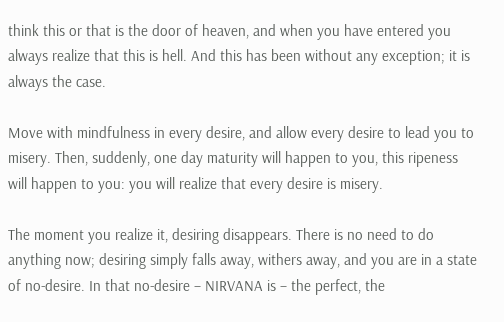think this or that is the door of heaven, and when you have entered you always realize that this is hell. And this has been without any exception; it is always the case.

Move with mindfulness in every desire, and allow every desire to lead you to misery. Then, suddenly, one day maturity will happen to you, this ripeness will happen to you: you will realize that every desire is misery.

The moment you realize it, desiring disappears. There is no need to do anything now; desiring simply falls away, withers away, and you are in a state of no-desire. In that no-desire – NIRVANA is – the perfect, the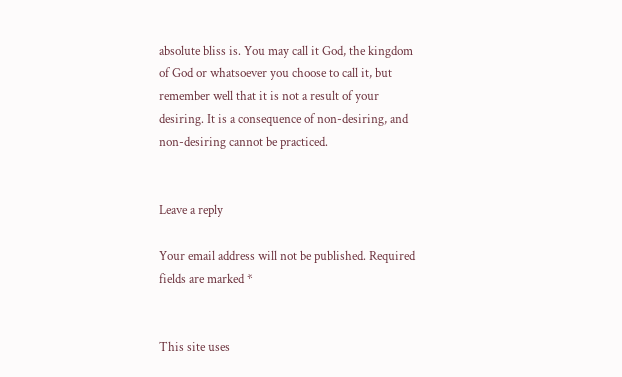absolute bliss is. You may call it God, the kingdom of God or whatsoever you choose to call it, but remember well that it is not a result of your desiring. It is a consequence of non-desiring, and non-desiring cannot be practiced.


Leave a reply

Your email address will not be published. Required fields are marked *


This site uses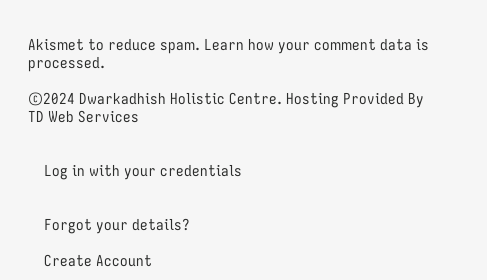Akismet to reduce spam. Learn how your comment data is processed.

©2024 Dwarkadhish Holistic Centre. Hosting Provided By TD Web Services


    Log in with your credentials


    Forgot your details?

    Create Account